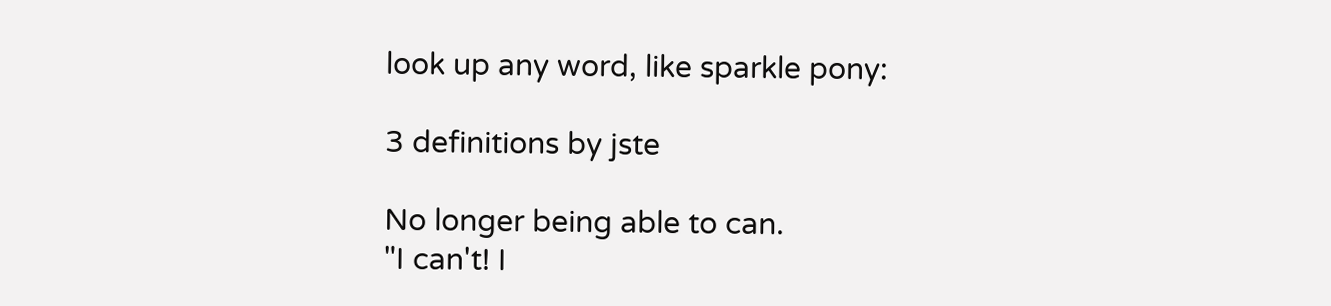look up any word, like sparkle pony:

3 definitions by jste

No longer being able to can.
"I can't! I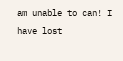am unable to can! I have lost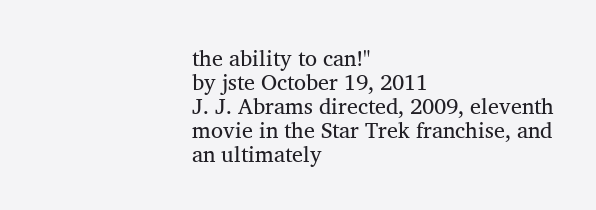the ability to can!"
by jste October 19, 2011
J. J. Abrams directed, 2009, eleventh movie in the Star Trek franchise, and an ultimately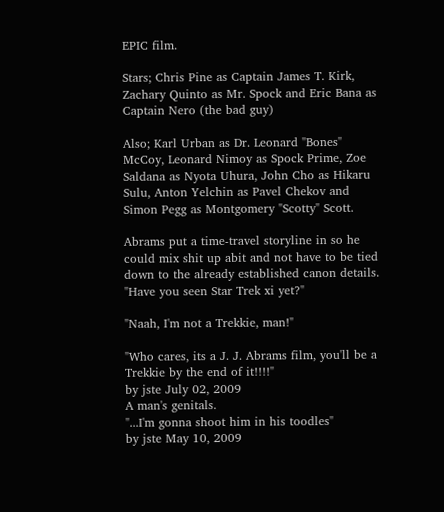EPIC film.

Stars; Chris Pine as Captain James T. Kirk, Zachary Quinto as Mr. Spock and Eric Bana as Captain Nero (the bad guy)

Also; Karl Urban as Dr. Leonard "Bones" McCoy, Leonard Nimoy as Spock Prime, Zoe Saldana as Nyota Uhura, John Cho as Hikaru Sulu, Anton Yelchin as Pavel Chekov and Simon Pegg as Montgomery "Scotty" Scott.

Abrams put a time-travel storyline in so he could mix shit up abit and not have to be tied down to the already established canon details.
"Have you seen Star Trek xi yet?"

"Naah, I'm not a Trekkie, man!"

"Who cares, its a J. J. Abrams film, you'll be a Trekkie by the end of it!!!!"
by jste July 02, 2009
A man's genitals.
"...I'm gonna shoot him in his toodles"
by jste May 10, 2009